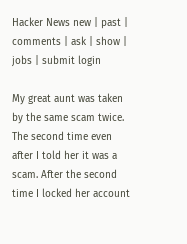Hacker News new | past | comments | ask | show | jobs | submit login

My great aunt was taken by the same scam twice. The second time even after I told her it was a scam. After the second time I locked her account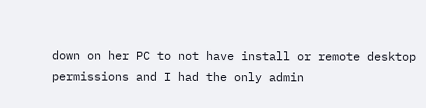down on her PC to not have install or remote desktop permissions and I had the only admin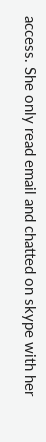access. She only read email and chatted on skype with her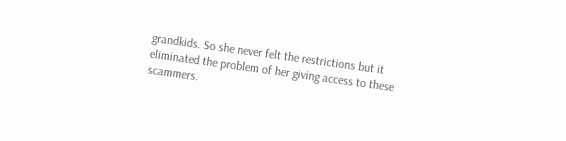grandkids. So she never felt the restrictions but it eliminated the problem of her giving access to these scammers.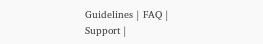Guidelines | FAQ | Support |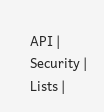API | Security | Lists |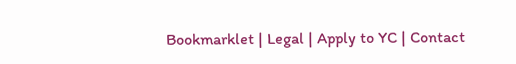Bookmarklet | Legal | Apply to YC | Contact